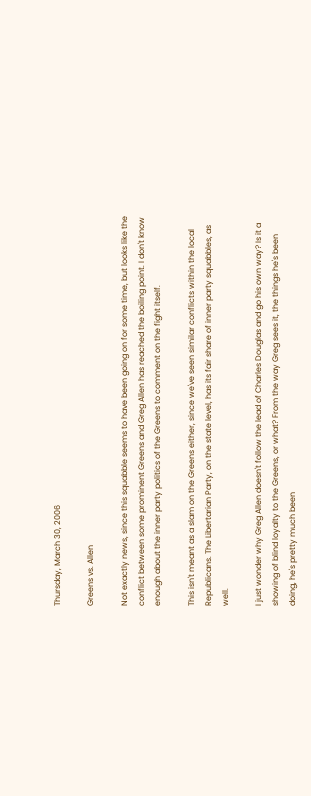Thursday, March 30, 2006

Greens vs. Allen

Not exactly news, since this squabble seems to have been going on for some time, but looks like the conflict between some prominent Greens and Greg Allen has reached the boiling point. I don't know enough about the inner party politics of the Greens to comment on the fight itself.

This isn't meant as a slam on the Greens either, since we've seen similar conflicts within the local Republicans. The Libertarian Party, on the state level, has its fair share of inner party squabbles, as well.

I just wonder why Greg Allen doesn't follow the lead of Charles Douglas and go his own way? Is it a showing of blind loyalty to the Greens, or what? From the way Greg sees it, the things he's been doing, he's pretty much been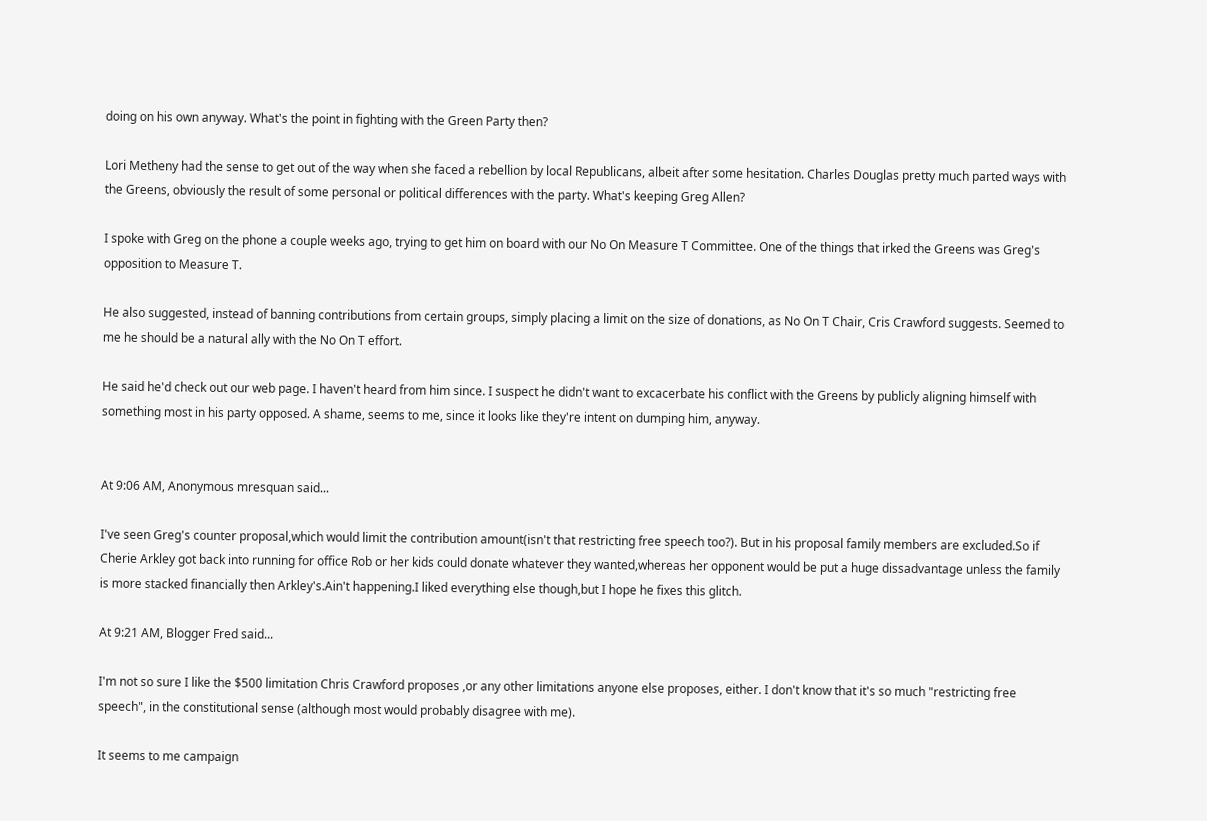doing on his own anyway. What's the point in fighting with the Green Party then?

Lori Metheny had the sense to get out of the way when she faced a rebellion by local Republicans, albeit after some hesitation. Charles Douglas pretty much parted ways with the Greens, obviously the result of some personal or political differences with the party. What's keeping Greg Allen?

I spoke with Greg on the phone a couple weeks ago, trying to get him on board with our No On Measure T Committee. One of the things that irked the Greens was Greg's opposition to Measure T.

He also suggested, instead of banning contributions from certain groups, simply placing a limit on the size of donations, as No On T Chair, Cris Crawford suggests. Seemed to me he should be a natural ally with the No On T effort.

He said he'd check out our web page. I haven't heard from him since. I suspect he didn't want to excacerbate his conflict with the Greens by publicly aligning himself with something most in his party opposed. A shame, seems to me, since it looks like they're intent on dumping him, anyway.


At 9:06 AM, Anonymous mresquan said...

I've seen Greg's counter proposal,which would limit the contribution amount(isn't that restricting free speech too?). But in his proposal family members are excluded.So if Cherie Arkley got back into running for office Rob or her kids could donate whatever they wanted,whereas her opponent would be put a huge dissadvantage unless the family is more stacked financially then Arkley's.Ain't happening.I liked everything else though,but I hope he fixes this glitch.

At 9:21 AM, Blogger Fred said...

I'm not so sure I like the $500 limitation Chris Crawford proposes ,or any other limitations anyone else proposes, either. I don't know that it's so much "restricting free speech", in the constitutional sense (although most would probably disagree with me).

It seems to me campaign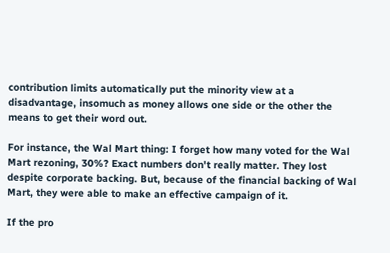contribution limits automatically put the minority view at a disadvantage, insomuch as money allows one side or the other the means to get their word out.

For instance, the Wal Mart thing: I forget how many voted for the Wal Mart rezoning, 30%? Exact numbers don't really matter. They lost despite corporate backing. But, because of the financial backing of Wal Mart, they were able to make an effective campaign of it.

If the pro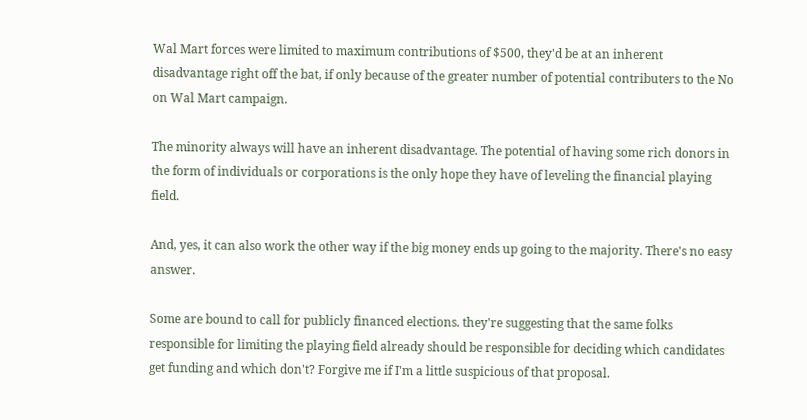Wal Mart forces were limited to maximum contributions of $500, they'd be at an inherent disadvantage right off the bat, if only because of the greater number of potential contributers to the No on Wal Mart campaign.

The minority always will have an inherent disadvantage. The potential of having some rich donors in the form of individuals or corporations is the only hope they have of leveling the financial playing field.

And, yes, it can also work the other way if the big money ends up going to the majority. There's no easy answer.

Some are bound to call for publicly financed elections. they're suggesting that the same folks responsible for limiting the playing field already should be responsible for deciding which candidates get funding and which don't? Forgive me if I'm a little suspicious of that proposal.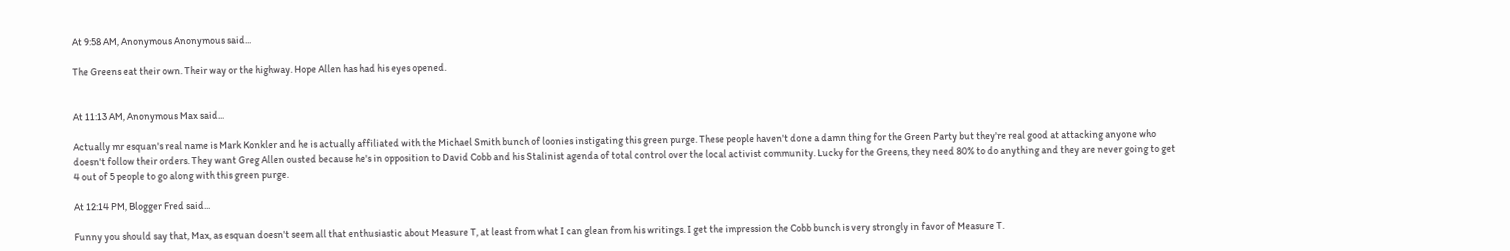At 9:58 AM, Anonymous Anonymous said...

The Greens eat their own. Their way or the highway. Hope Allen has had his eyes opened.


At 11:13 AM, Anonymous Max said...

Actually mr esquan's real name is Mark Konkler and he is actually affiliated with the Michael Smith bunch of loonies instigating this green purge. These people haven't done a damn thing for the Green Party but they're real good at attacking anyone who doesn't follow their orders. They want Greg Allen ousted because he's in opposition to David Cobb and his Stalinist agenda of total control over the local activist community. Lucky for the Greens, they need 80% to do anything and they are never going to get 4 out of 5 people to go along with this green purge.

At 12:14 PM, Blogger Fred said...

Funny you should say that, Max, as esquan doesn't seem all that enthusiastic about Measure T, at least from what I can glean from his writings. I get the impression the Cobb bunch is very strongly in favor of Measure T.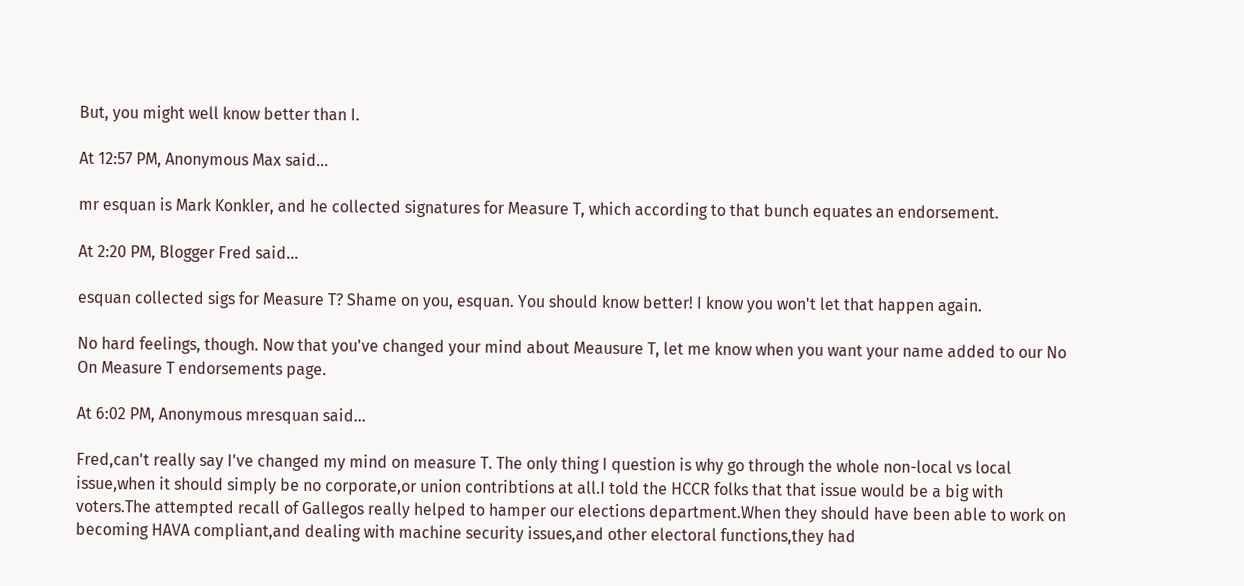But, you might well know better than I.

At 12:57 PM, Anonymous Max said...

mr esquan is Mark Konkler, and he collected signatures for Measure T, which according to that bunch equates an endorsement.

At 2:20 PM, Blogger Fred said...

esquan collected sigs for Measure T? Shame on you, esquan. You should know better! I know you won't let that happen again.

No hard feelings, though. Now that you've changed your mind about Meausure T, let me know when you want your name added to our No On Measure T endorsements page.

At 6:02 PM, Anonymous mresquan said...

Fred,can't really say I've changed my mind on measure T. The only thing I question is why go through the whole non-local vs local issue,when it should simply be no corporate,or union contribtions at all.I told the HCCR folks that that issue would be a big with voters.The attempted recall of Gallegos really helped to hamper our elections department.When they should have been able to work on becoming HAVA compliant,and dealing with machine security issues,and other electoral functions,they had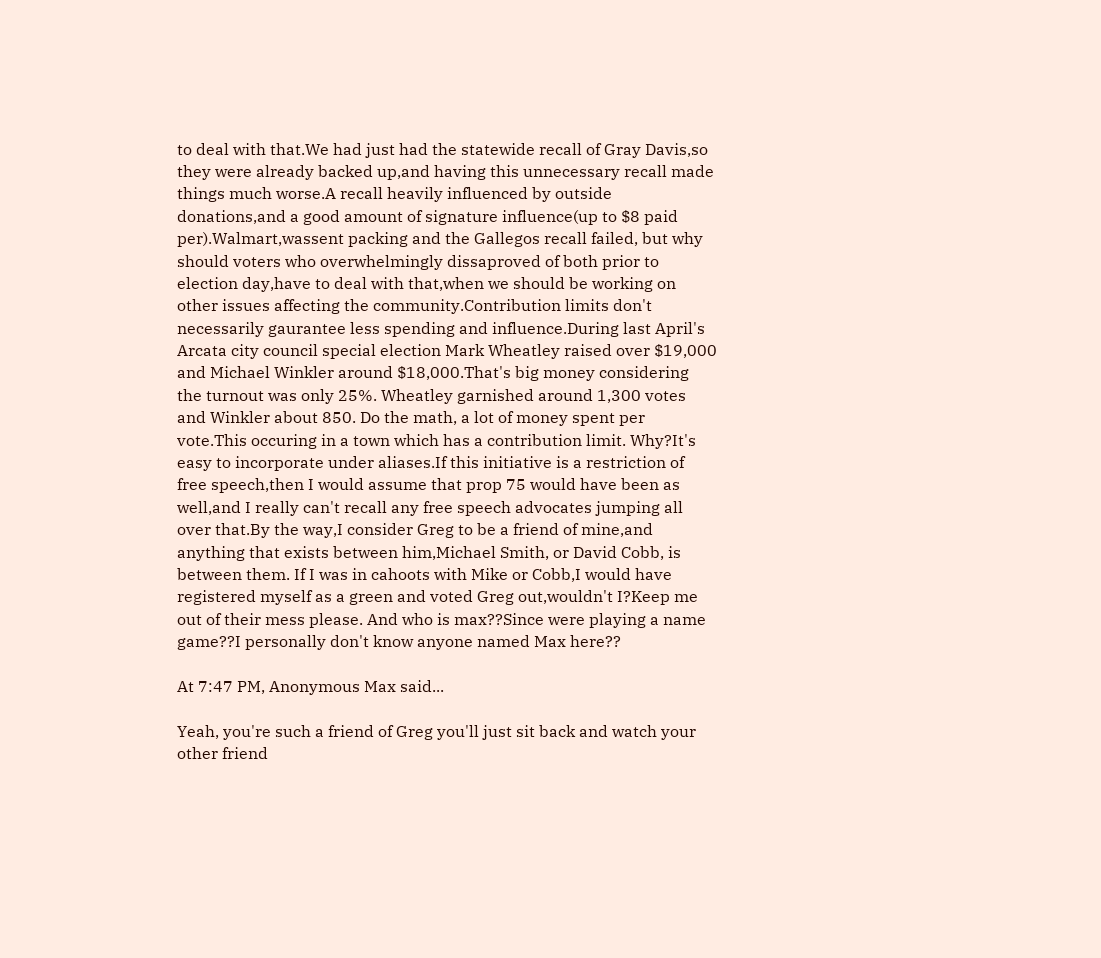to deal with that.We had just had the statewide recall of Gray Davis,so they were already backed up,and having this unnecessary recall made things much worse.A recall heavily influenced by outside donations,and a good amount of signature influence(up to $8 paid per).Walmart,wassent packing and the Gallegos recall failed, but why should voters who overwhelmingly dissaproved of both prior to election day,have to deal with that,when we should be working on other issues affecting the community.Contribution limits don't necessarily gaurantee less spending and influence.During last April's Arcata city council special election Mark Wheatley raised over $19,000 and Michael Winkler around $18,000.That's big money considering the turnout was only 25%. Wheatley garnished around 1,300 votes and Winkler about 850. Do the math, a lot of money spent per vote.This occuring in a town which has a contribution limit. Why?It's easy to incorporate under aliases.If this initiative is a restriction of free speech,then I would assume that prop 75 would have been as well,and I really can't recall any free speech advocates jumping all over that.By the way,I consider Greg to be a friend of mine,and anything that exists between him,Michael Smith, or David Cobb, is between them. If I was in cahoots with Mike or Cobb,I would have registered myself as a green and voted Greg out,wouldn't I?Keep me out of their mess please. And who is max??Since were playing a name game??I personally don't know anyone named Max here??

At 7:47 PM, Anonymous Max said...

Yeah, you're such a friend of Greg you'll just sit back and watch your other friend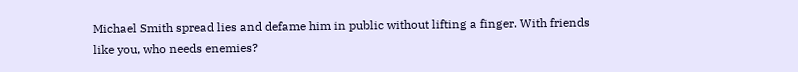Michael Smith spread lies and defame him in public without lifting a finger. With friends like you, who needs enemies?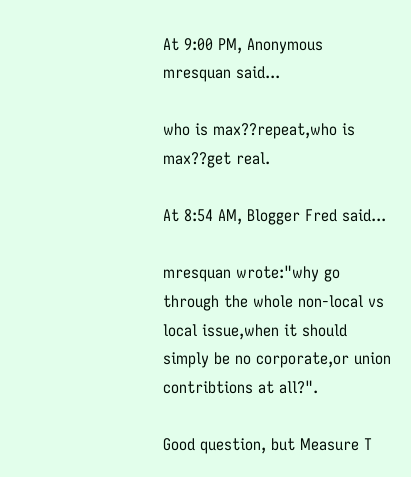At 9:00 PM, Anonymous mresquan said...

who is max??repeat,who is max??get real.

At 8:54 AM, Blogger Fred said...

mresquan wrote:"why go through the whole non-local vs local issue,when it should simply be no corporate,or union contribtions at all?".

Good question, but Measure T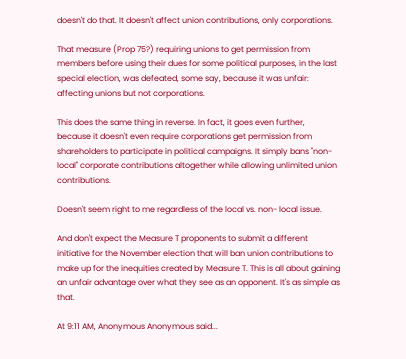doesn't do that. It doesn't affect union contributions, only corporations.

That measure (Prop 75?) requiring unions to get permission from members before using their dues for some political purposes, in the last special election, was defeated, some say, because it was unfair: affecting unions but not corporations.

This does the same thing in reverse. In fact, it goes even further, because it doesn't even require corporations get permission from shareholders to participate in political campaigns. It simply bans "non-local" corporate contributions altogether while allowing unlimited union contributions.

Doesn't seem right to me regardless of the local vs. non- local issue.

And don't expect the Measure T proponents to submit a different initiative for the November election that will ban union contributions to make up for the inequities created by Measure T. This is all about gaining an unfair advantage over what they see as an opponent. It's as simple as that.

At 9:11 AM, Anonymous Anonymous said...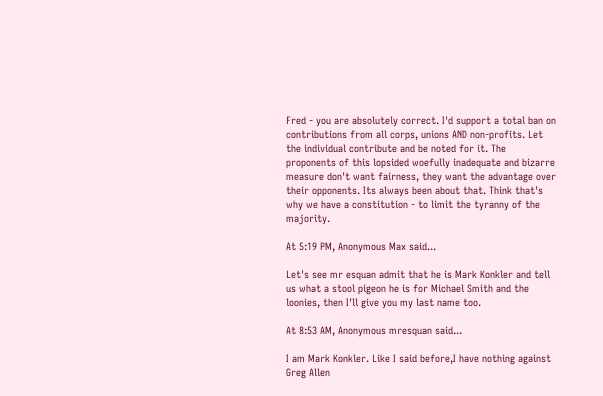Fred - you are absolutely correct. I'd support a total ban on contributions from all corps, unions AND non-profits. Let the individual contribute and be noted for it. The proponents of this lopsided woefully inadequate and bizarre measure don't want fairness, they want the advantage over their opponents. Its always been about that. Think that's why we have a constitution - to limit the tyranny of the majority.

At 5:19 PM, Anonymous Max said...

Let's see mr esquan admit that he is Mark Konkler and tell us what a stool pigeon he is for Michael Smith and the loonies, then I'll give you my last name too.

At 8:53 AM, Anonymous mresquan said...

I am Mark Konkler. Like I said before,I have nothing against Greg Allen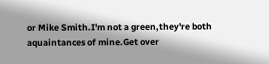or Mike Smith.I'm not a green,they're both aquaintances of mine.Get over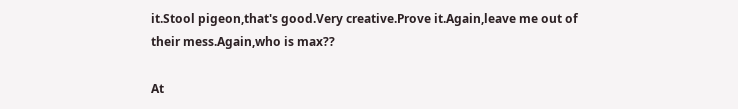it.Stool pigeon,that's good.Very creative.Prove it.Again,leave me out of their mess.Again,who is max??

At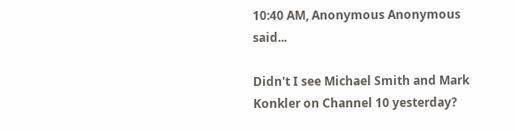10:40 AM, Anonymous Anonymous said...

Didn't I see Michael Smith and Mark Konkler on Channel 10 yesterday?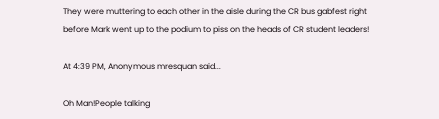They were muttering to each other in the aisle during the CR bus gabfest right before Mark went up to the podium to piss on the heads of CR student leaders!

At 4:39 PM, Anonymous mresquan said...

Oh Man!People talking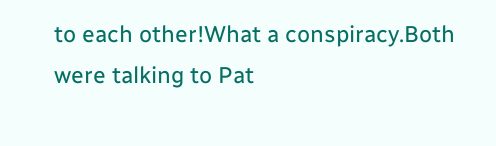to each other!What a conspiracy.Both were talking to Pat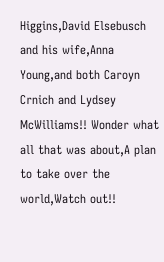Higgins,David Elsebusch and his wife,Anna Young,and both Caroyn Crnich and Lydsey McWilliams!! Wonder what all that was about,A plan to take over the world,Watch out!!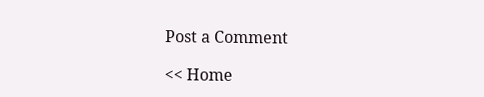Post a Comment

<< Home